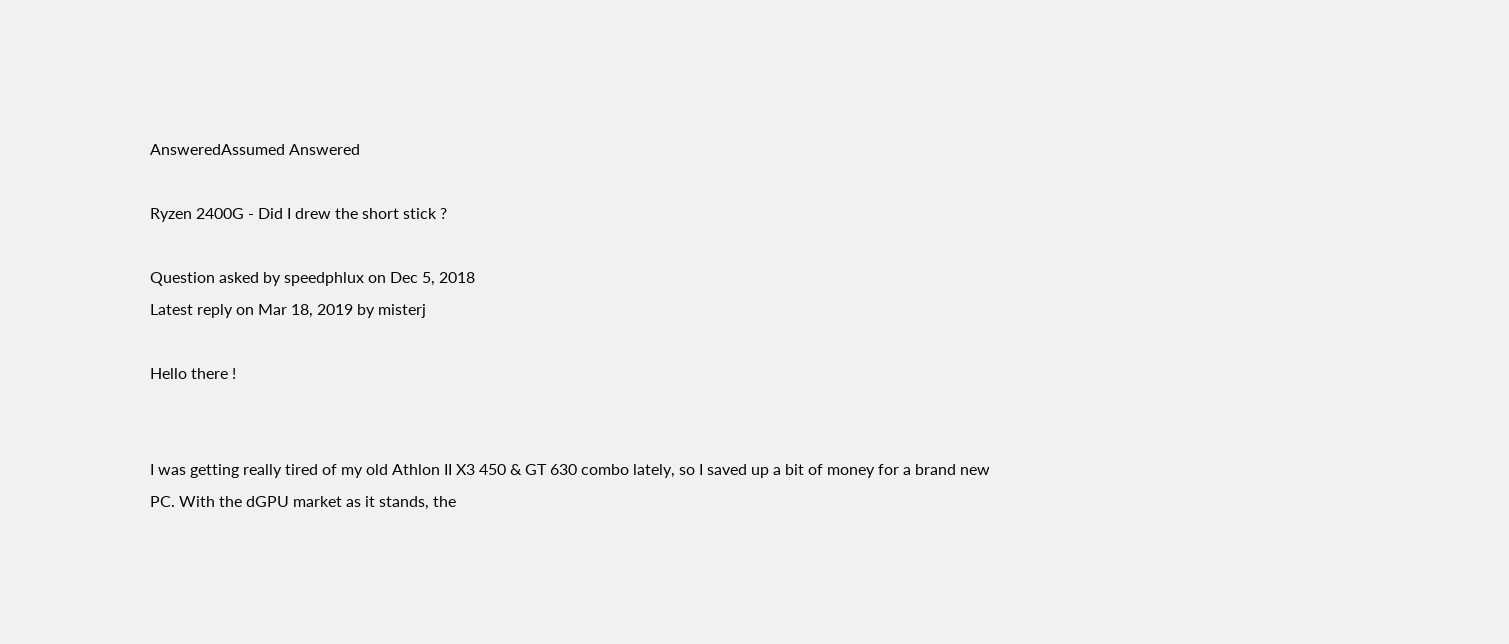AnsweredAssumed Answered

Ryzen 2400G - Did I drew the short stick ?

Question asked by speedphlux on Dec 5, 2018
Latest reply on Mar 18, 2019 by misterj

Hello there !


I was getting really tired of my old Athlon II X3 450 & GT 630 combo lately, so I saved up a bit of money for a brand new PC. With the dGPU market as it stands, the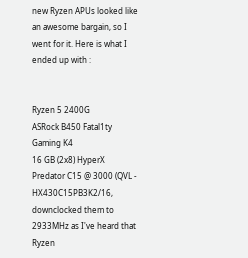new Ryzen APUs looked like an awesome bargain, so I went for it. Here is what I ended up with :


Ryzen 5 2400G
ASRock B450 Fatal1ty Gaming K4
16 GB (2x8) HyperX Predator C15 @ 3000 (QVL - HX430C15PB3K2/16, downclocked them to 2933MHz as I've heard that Ryzen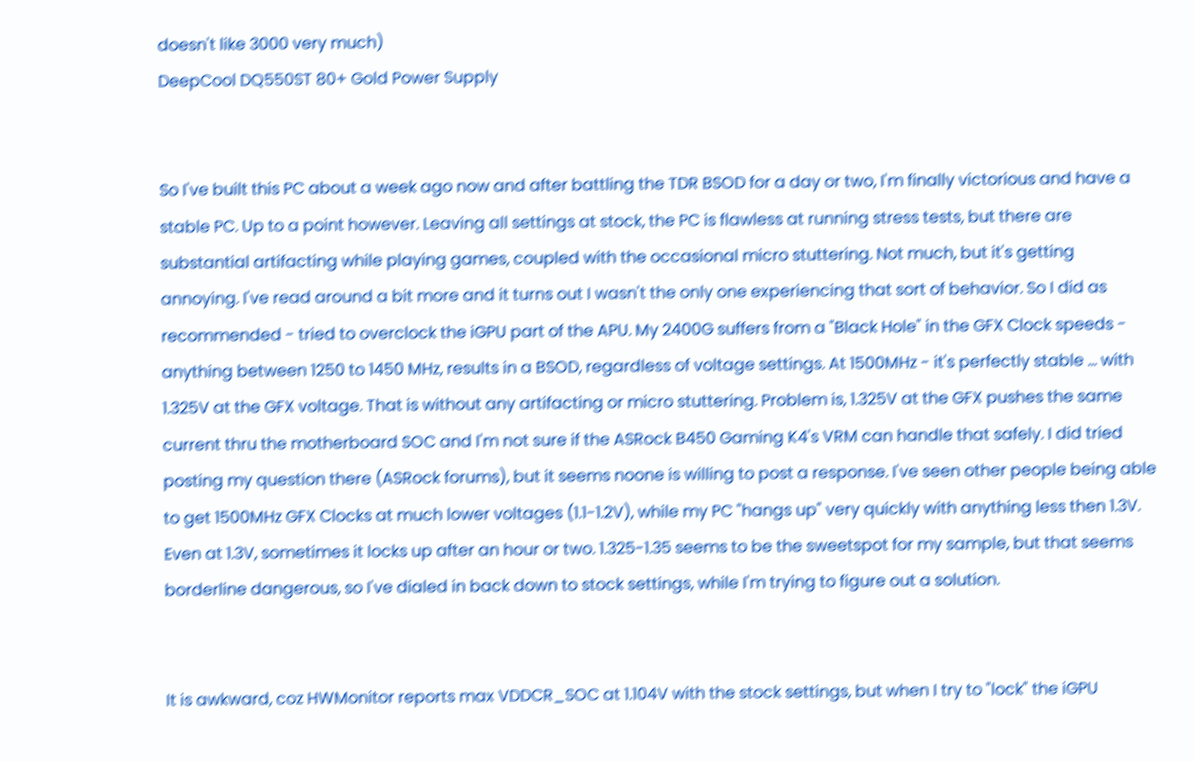doesn't like 3000 very much)
DeepCool DQ550ST 80+ Gold Power Supply


So I've built this PC about a week ago now and after battling the TDR BSOD for a day or two, I'm finally victorious and have a stable PC. Up to a point however. Leaving all settings at stock, the PC is flawless at running stress tests, but there are substantial artifacting while playing games, coupled with the occasional micro stuttering. Not much, but it's getting annoying. I've read around a bit more and it turns out I wasn't the only one experiencing that sort of behavior. So I did as recommended - tried to overclock the iGPU part of the APU. My 2400G suffers from a "Black Hole" in the GFX Clock speeds - anything between 1250 to 1450 MHz, results in a BSOD, regardless of voltage settings. At 1500MHz - it's perfectly stable ... with 1.325V at the GFX voltage. That is without any artifacting or micro stuttering. Problem is, 1.325V at the GFX pushes the same current thru the motherboard SOC and I'm not sure if the ASRock B450 Gaming K4's VRM can handle that safely. I did tried posting my question there (ASRock forums), but it seems noone is willing to post a response. I've seen other people being able to get 1500MHz GFX Clocks at much lower voltages (1.1-1.2V), while my PC "hangs up" very quickly with anything less then 1.3V. Even at 1.3V, sometimes it locks up after an hour or two. 1.325-1.35 seems to be the sweetspot for my sample, but that seems borderline dangerous, so I've dialed in back down to stock settings, while I'm trying to figure out a solution.


It is awkward, coz HWMonitor reports max VDDCR_SOC at 1.104V with the stock settings, but when I try to "lock" the iGPU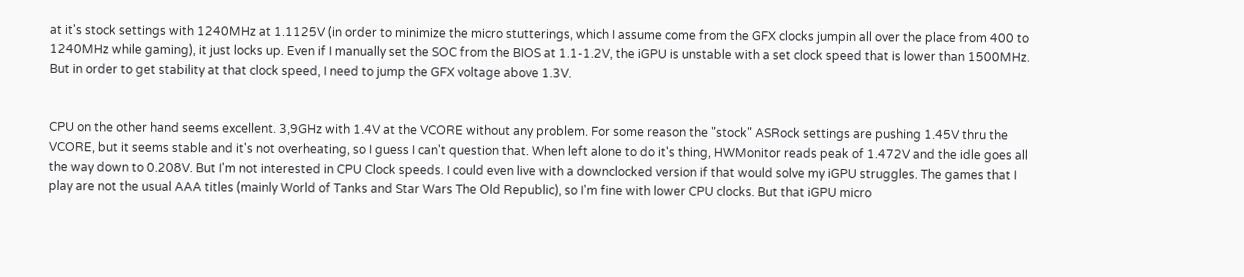at it's stock settings with 1240MHz at 1.1125V (in order to minimize the micro stutterings, which I assume come from the GFX clocks jumpin all over the place from 400 to 1240MHz while gaming), it just locks up. Even if I manually set the SOC from the BIOS at 1.1-1.2V, the iGPU is unstable with a set clock speed that is lower than 1500MHz. But in order to get stability at that clock speed, I need to jump the GFX voltage above 1.3V.


CPU on the other hand seems excellent. 3,9GHz with 1.4V at the VCORE without any problem. For some reason the "stock" ASRock settings are pushing 1.45V thru the VCORE, but it seems stable and it's not overheating, so I guess I can't question that. When left alone to do it's thing, HWMonitor reads peak of 1.472V and the idle goes all the way down to 0.208V. But I'm not interested in CPU Clock speeds. I could even live with a downclocked version if that would solve my iGPU struggles. The games that I play are not the usual AAA titles (mainly World of Tanks and Star Wars The Old Republic), so I'm fine with lower CPU clocks. But that iGPU micro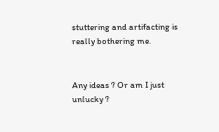stuttering and artifacting is really bothering me.


Any ideas ? Or am I just unlucky ?